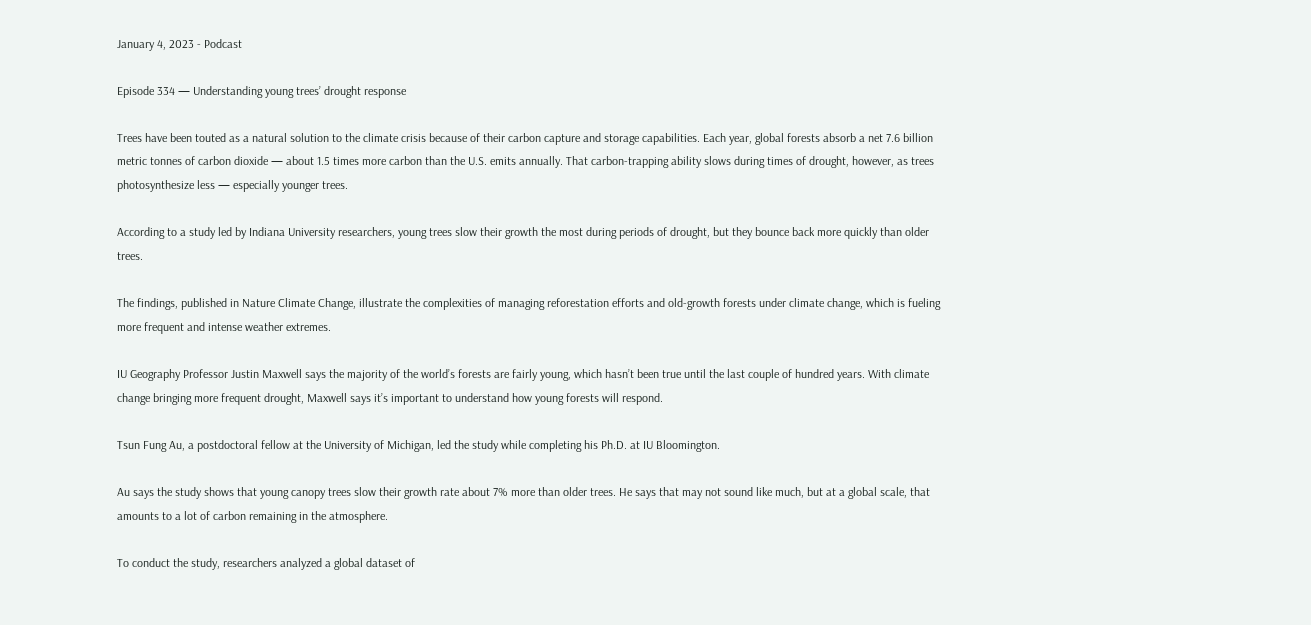January 4, 2023 - Podcast

Episode 334 — Understanding young trees’ drought response

Trees have been touted as a natural solution to the climate crisis because of their carbon capture and storage capabilities. Each year, global forests absorb a net 7.6 billion metric tonnes of carbon dioxide — about 1.5 times more carbon than the U.S. emits annually. That carbon-trapping ability slows during times of drought, however, as trees photosynthesize less — especially younger trees.

According to a study led by Indiana University researchers, young trees slow their growth the most during periods of drought, but they bounce back more quickly than older trees.

The findings, published in Nature Climate Change, illustrate the complexities of managing reforestation efforts and old-growth forests under climate change, which is fueling more frequent and intense weather extremes.

IU Geography Professor Justin Maxwell says the majority of the world’s forests are fairly young, which hasn’t been true until the last couple of hundred years. With climate change bringing more frequent drought, Maxwell says it’s important to understand how young forests will respond.

Tsun Fung Au, a postdoctoral fellow at the University of Michigan, led the study while completing his Ph.D. at IU Bloomington.

Au says the study shows that young canopy trees slow their growth rate about 7% more than older trees. He says that may not sound like much, but at a global scale, that amounts to a lot of carbon remaining in the atmosphere.

To conduct the study, researchers analyzed a global dataset of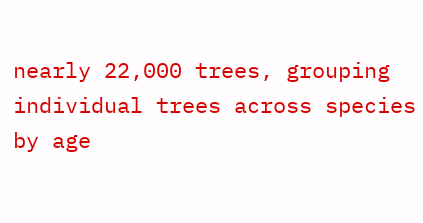nearly 22,000 trees, grouping individual trees across species by age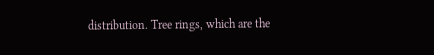distribution. Tree rings, which are the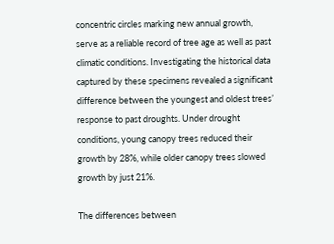concentric circles marking new annual growth, serve as a reliable record of tree age as well as past climatic conditions. Investigating the historical data captured by these specimens revealed a significant difference between the youngest and oldest trees’ response to past droughts. Under drought conditions, young canopy trees reduced their growth by 28%, while older canopy trees slowed growth by just 21%.

The differences between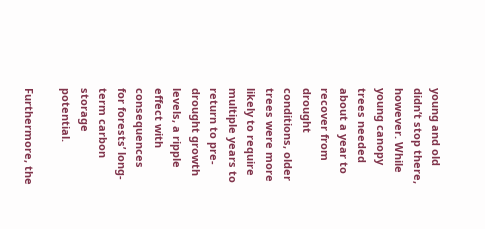young and old didn’t stop there, however. While young canopy trees needed about a year to recover from drought conditions, older trees were more likely to require multiple years to return to pre-drought growth levels, a ripple effect with consequences for forests’ long-term carbon storage potential.

Furthermore, the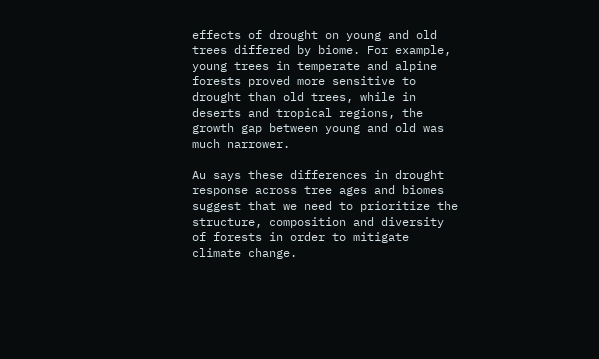effects of drought on young and old trees differed by biome. For example, young trees in temperate and alpine forests proved more sensitive to drought than old trees, while in deserts and tropical regions, the growth gap between young and old was much narrower.

Au says these differences in drought response across tree ages and biomes suggest that we need to prioritize the structure, composition and diversity of forests in order to mitigate climate change.